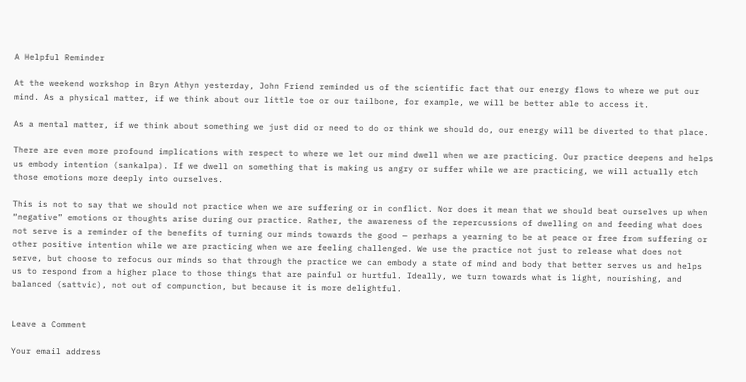A Helpful Reminder

At the weekend workshop in Bryn Athyn yesterday, John Friend reminded us of the scientific fact that our energy flows to where we put our mind. As a physical matter, if we think about our little toe or our tailbone, for example, we will be better able to access it.

As a mental matter, if we think about something we just did or need to do or think we should do, our energy will be diverted to that place.

There are even more profound implications with respect to where we let our mind dwell when we are practicing. Our practice deepens and helps us embody intention (sankalpa). If we dwell on something that is making us angry or suffer while we are practicing, we will actually etch those emotions more deeply into ourselves.

This is not to say that we should not practice when we are suffering or in conflict. Nor does it mean that we should beat ourselves up when “negative” emotions or thoughts arise during our practice. Rather, the awareness of the repercussions of dwelling on and feeding what does not serve is a reminder of the benefits of turning our minds towards the good — perhaps a yearning to be at peace or free from suffering or other positive intention while we are practicing when we are feeling challenged. We use the practice not just to release what does not serve, but choose to refocus our minds so that through the practice we can embody a state of mind and body that better serves us and helps us to respond from a higher place to those things that are painful or hurtful. Ideally, we turn towards what is light, nourishing, and balanced (sattvic), not out of compunction, but because it is more delightful.


Leave a Comment

Your email address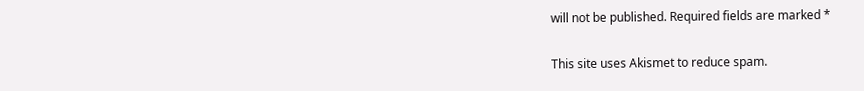will not be published. Required fields are marked *

This site uses Akismet to reduce spam.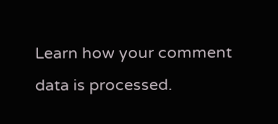Learn how your comment data is processed.